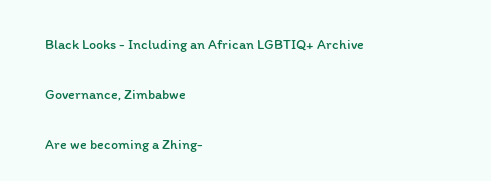Black Looks - Including an African LGBTIQ+ Archive

Governance, Zimbabwe

Are we becoming a Zhing-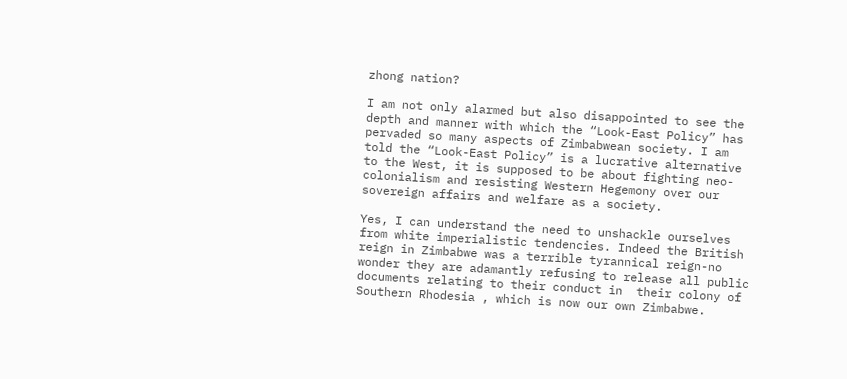zhong nation?

I am not only alarmed but also disappointed to see the depth and manner with which the “Look-East Policy” has pervaded so many aspects of Zimbabwean society. I am told the “Look-East Policy” is a lucrative alternative to the West, it is supposed to be about fighting neo-colonialism and resisting Western Hegemony over our sovereign affairs and welfare as a society.

Yes, I can understand the need to unshackle ourselves from white imperialistic tendencies. Indeed the British reign in Zimbabwe was a terrible tyrannical reign-no wonder they are adamantly refusing to release all public documents relating to their conduct in  their colony of Southern Rhodesia , which is now our own Zimbabwe.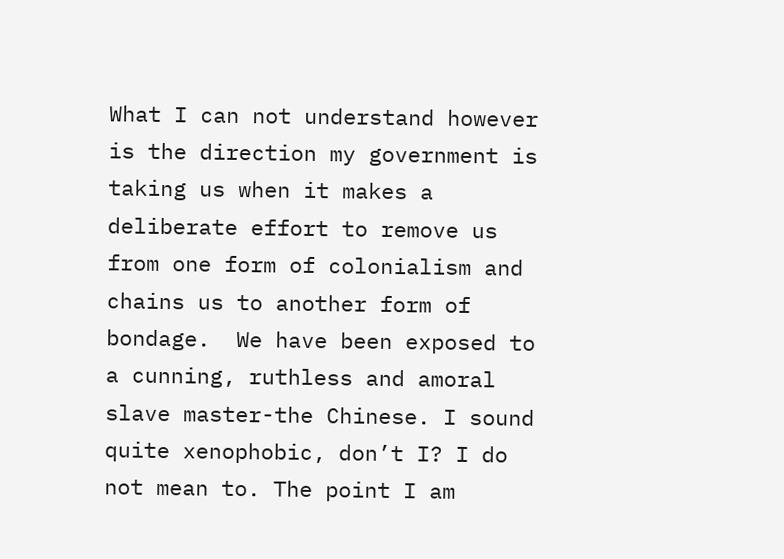What I can not understand however is the direction my government is taking us when it makes a deliberate effort to remove us from one form of colonialism and chains us to another form of bondage.  We have been exposed to a cunning, ruthless and amoral slave master-the Chinese. I sound quite xenophobic, don’t I? I do not mean to. The point I am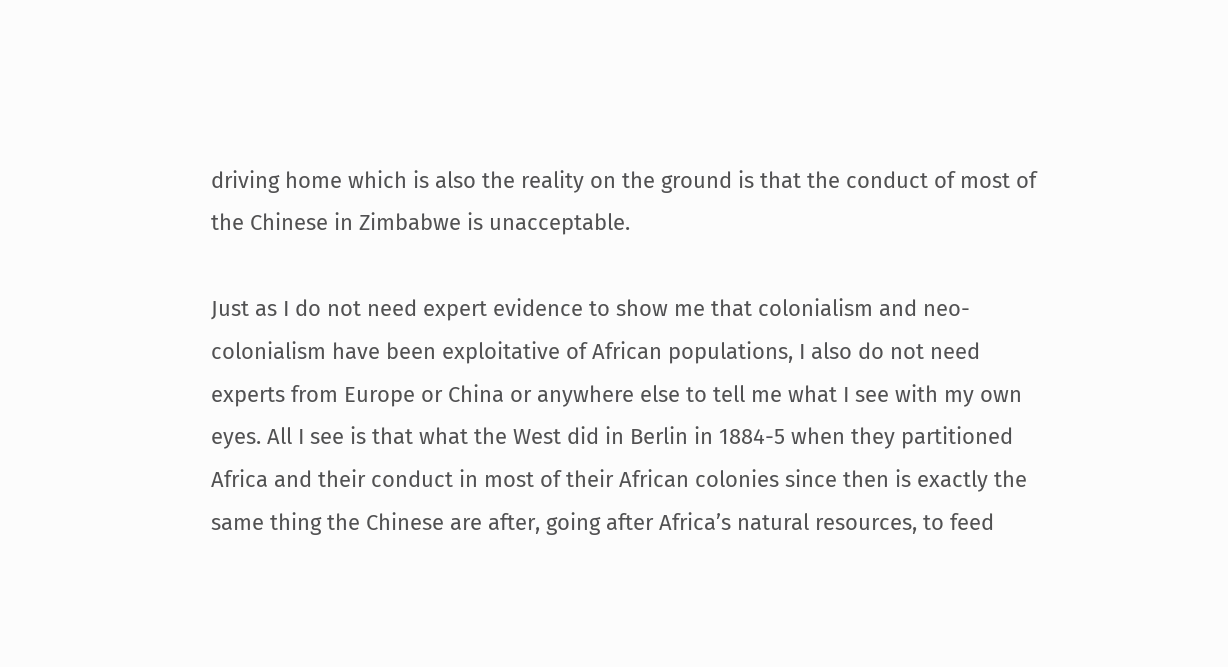driving home which is also the reality on the ground is that the conduct of most of the Chinese in Zimbabwe is unacceptable.

Just as I do not need expert evidence to show me that colonialism and neo-colonialism have been exploitative of African populations, I also do not need experts from Europe or China or anywhere else to tell me what I see with my own eyes. All I see is that what the West did in Berlin in 1884-5 when they partitioned Africa and their conduct in most of their African colonies since then is exactly the same thing the Chinese are after, going after Africa’s natural resources, to feed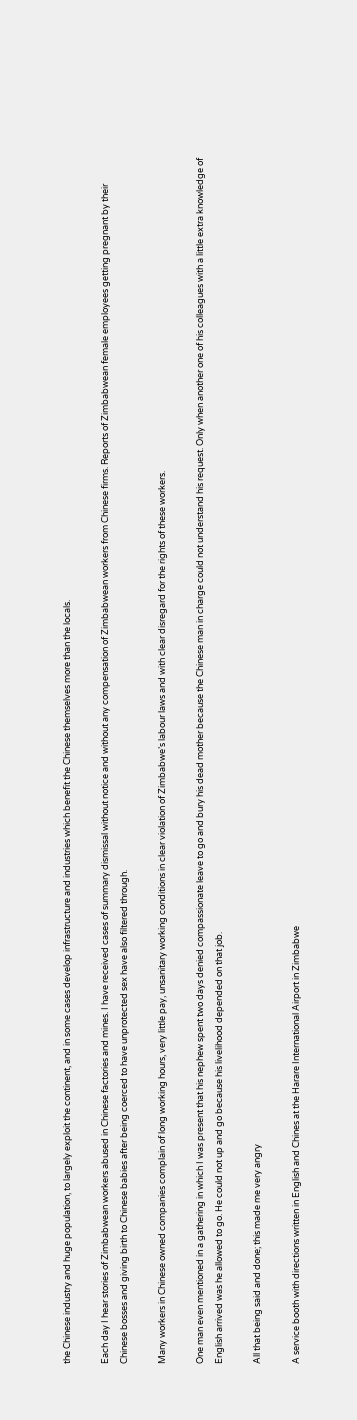the Chinese industry and huge population, to largely exploit the continent, and in some cases develop infrastructure and industries which benefit the Chinese themselves more than the locals.

Each day I hear stories of Zimbabwean workers abused in Chinese factories and mines. I have received cases of summary dismissal without notice and without any compensation of Zimbabwean workers from Chinese firms. Reports of Zimbabwean female employees getting pregnant by their Chinese bosses and giving birth to Chinese babies after being coerced to have unprotected sex have also filtered through.

Many workers in Chinese owned companies complain of long working hours, very little pay, unsanitary working conditions in clear violation of Zimbabwe’s labour laws and with clear disregard for the rights of these workers.

One man even mentioned in a gathering in which I was present that his nephew spent two days denied compassionate leave to go and bury his dead mother because the Chinese man in charge could not understand his request. Only when another one of his colleagues with a little extra knowledge of English arrived was he allowed to go. He could not up and go because his livelihood depended on that job.

All that being said and done; this made me very angry

A service booth with directions written in English and Chines at the Harare International Airport in Zimbabwe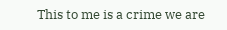This to me is a crime we are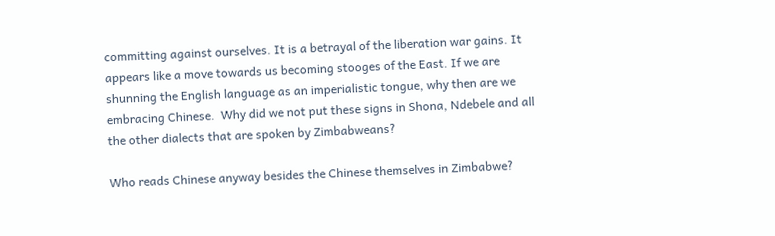committing against ourselves. It is a betrayal of the liberation war gains. It appears like a move towards us becoming stooges of the East. If we are shunning the English language as an imperialistic tongue, why then are we embracing Chinese.  Why did we not put these signs in Shona, Ndebele and all the other dialects that are spoken by Zimbabweans?

Who reads Chinese anyway besides the Chinese themselves in Zimbabwe?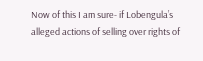Now of this I am sure- if Lobengula’s alleged actions of selling over rights of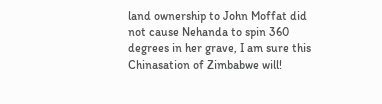land ownership to John Moffat did not cause Nehanda to spin 360 degrees in her grave, I am sure this Chinasation of Zimbabwe will!